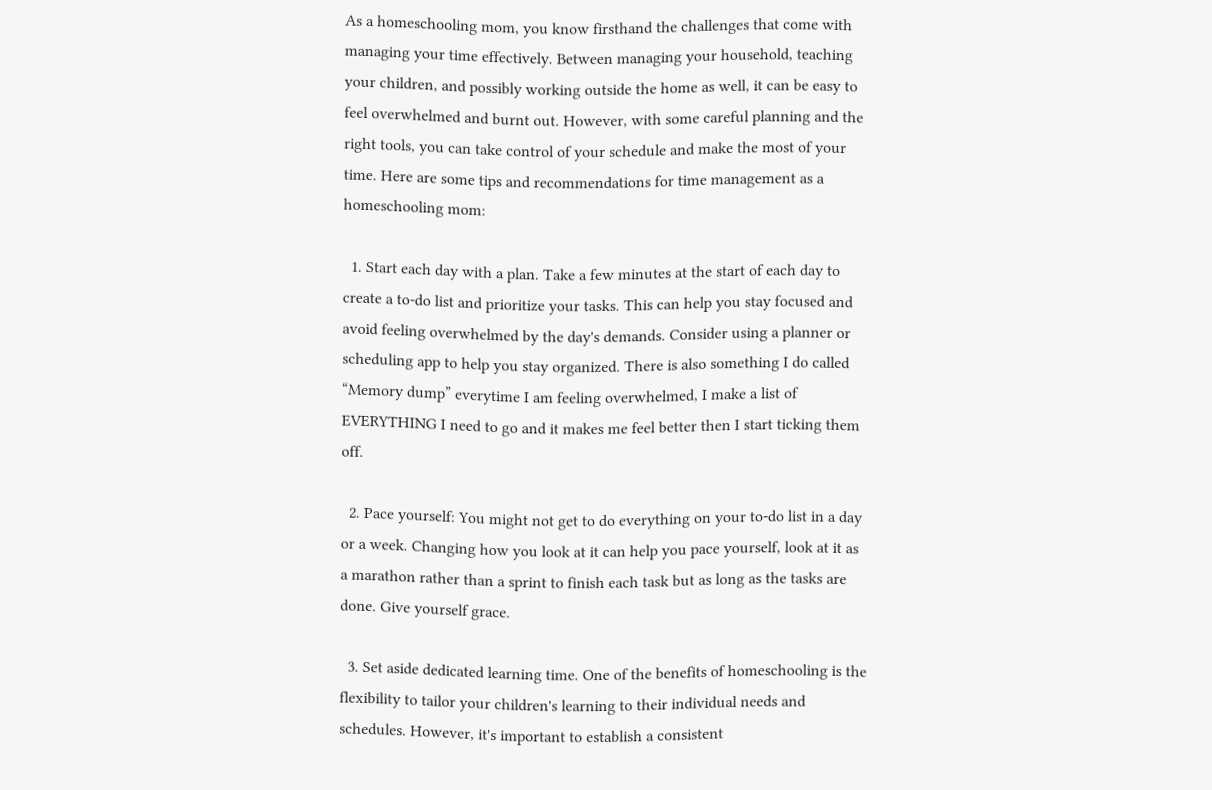As a homeschooling mom, you know firsthand the challenges that come with managing your time effectively. Between managing your household, teaching your children, and possibly working outside the home as well, it can be easy to feel overwhelmed and burnt out. However, with some careful planning and the right tools, you can take control of your schedule and make the most of your time. Here are some tips and recommendations for time management as a homeschooling mom:

  1. Start each day with a plan. Take a few minutes at the start of each day to create a to-do list and prioritize your tasks. This can help you stay focused and avoid feeling overwhelmed by the day's demands. Consider using a planner or scheduling app to help you stay organized. There is also something I do called “Memory dump” everytime I am feeling overwhelmed, I make a list of EVERYTHING I need to go and it makes me feel better then I start ticking them off.

  2. Pace yourself: You might not get to do everything on your to-do list in a day or a week. Changing how you look at it can help you pace yourself, look at it as a marathon rather than a sprint to finish each task but as long as the tasks are done. Give yourself grace.

  3. Set aside dedicated learning time. One of the benefits of homeschooling is the flexibility to tailor your children's learning to their individual needs and schedules. However, it's important to establish a consistent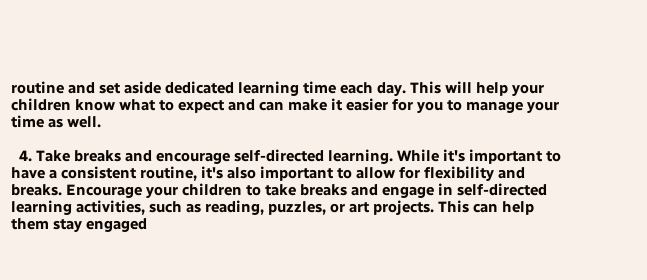routine and set aside dedicated learning time each day. This will help your children know what to expect and can make it easier for you to manage your time as well.

  4. Take breaks and encourage self-directed learning. While it's important to have a consistent routine, it's also important to allow for flexibility and breaks. Encourage your children to take breaks and engage in self-directed learning activities, such as reading, puzzles, or art projects. This can help them stay engaged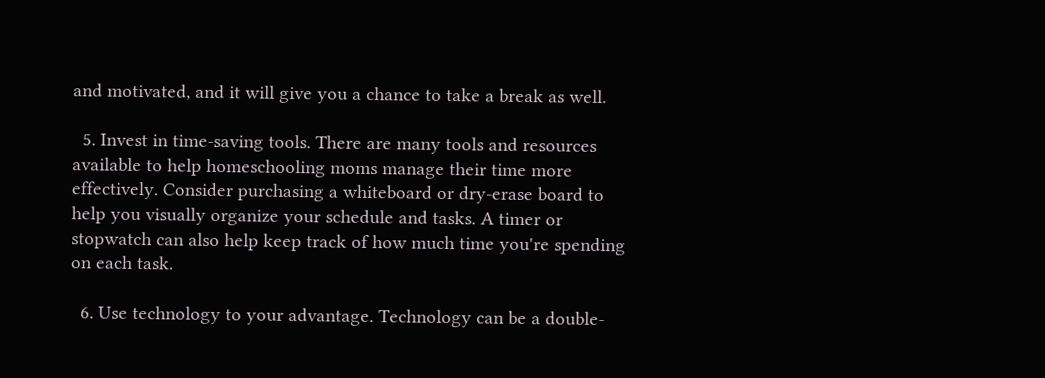and motivated, and it will give you a chance to take a break as well.

  5. Invest in time-saving tools. There are many tools and resources available to help homeschooling moms manage their time more effectively. Consider purchasing a whiteboard or dry-erase board to help you visually organize your schedule and tasks. A timer or stopwatch can also help keep track of how much time you're spending on each task.

  6. Use technology to your advantage. Technology can be a double-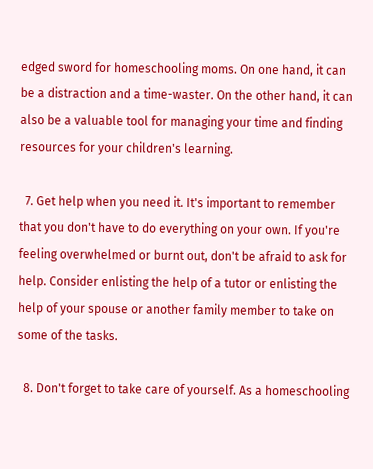edged sword for homeschooling moms. On one hand, it can be a distraction and a time-waster. On the other hand, it can also be a valuable tool for managing your time and finding resources for your children's learning.

  7. Get help when you need it. It's important to remember that you don't have to do everything on your own. If you're feeling overwhelmed or burnt out, don't be afraid to ask for help. Consider enlisting the help of a tutor or enlisting the help of your spouse or another family member to take on some of the tasks.

  8. Don't forget to take care of yourself. As a homeschooling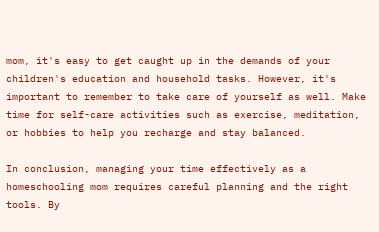mom, it's easy to get caught up in the demands of your children's education and household tasks. However, it's important to remember to take care of yourself as well. Make time for self-care activities such as exercise, meditation, or hobbies to help you recharge and stay balanced.

In conclusion, managing your time effectively as a homeschooling mom requires careful planning and the right tools. By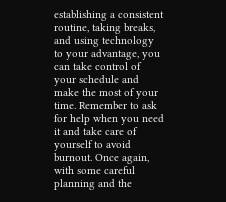establishing a consistent routine, taking breaks, and using technology to your advantage, you can take control of your schedule and make the most of your time. Remember to ask for help when you need it and take care of yourself to avoid burnout. Once again, with some careful planning and the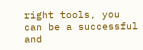right tools, you can be a successful and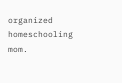organized homeschooling mom.